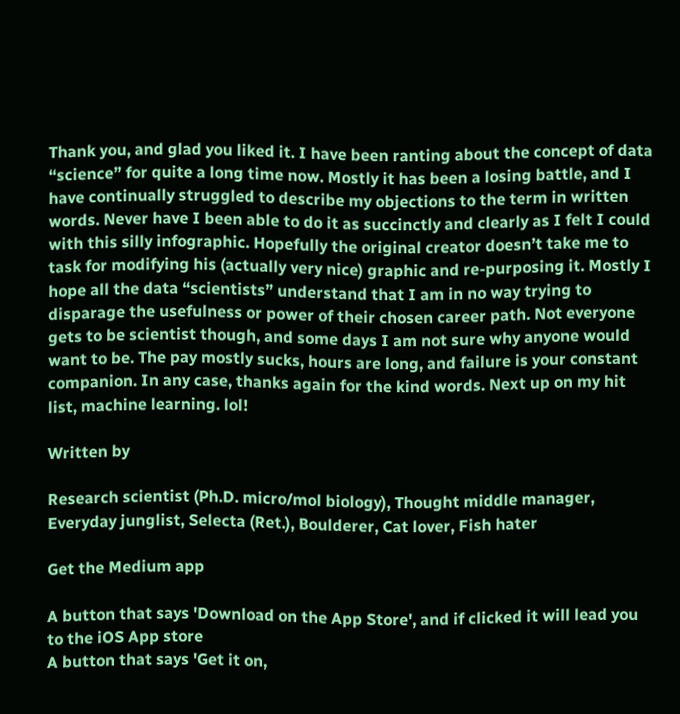Thank you, and glad you liked it. I have been ranting about the concept of data “science” for quite a long time now. Mostly it has been a losing battle, and I have continually struggled to describe my objections to the term in written words. Never have I been able to do it as succinctly and clearly as I felt I could with this silly infographic. Hopefully the original creator doesn’t take me to task for modifying his (actually very nice) graphic and re-purposing it. Mostly I hope all the data “scientists” understand that I am in no way trying to disparage the usefulness or power of their chosen career path. Not everyone gets to be scientist though, and some days I am not sure why anyone would want to be. The pay mostly sucks, hours are long, and failure is your constant companion. In any case, thanks again for the kind words. Next up on my hit list, machine learning. lol!

Written by

Research scientist (Ph.D. micro/mol biology), Thought middle manager, Everyday junglist, Selecta (Ret.), Boulderer, Cat lover, Fish hater

Get the Medium app

A button that says 'Download on the App Store', and if clicked it will lead you to the iOS App store
A button that says 'Get it on,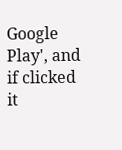Google Play', and if clicked it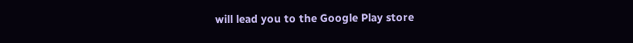will lead you to the Google Play store